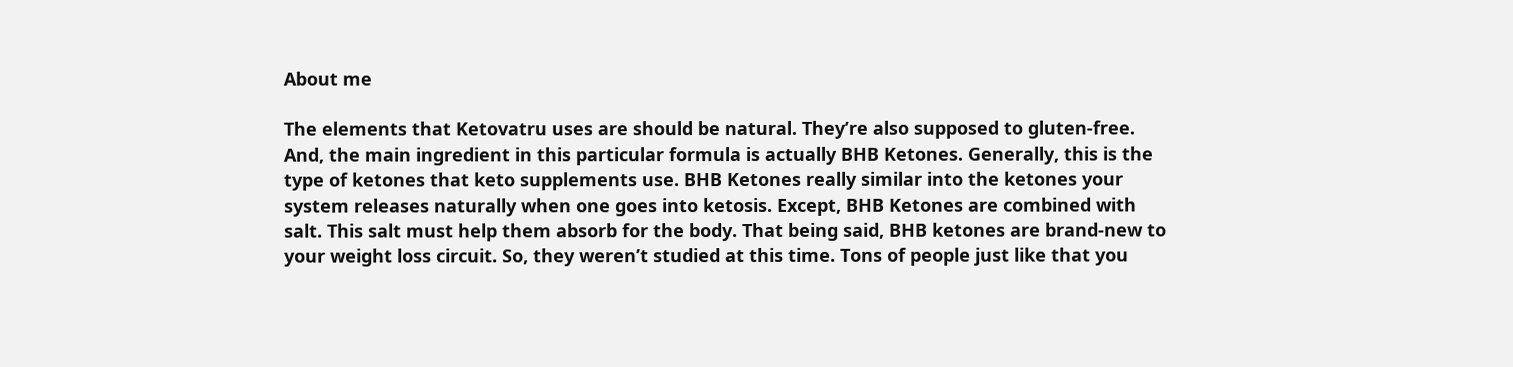About me

The elements that Ketovatru uses are should be natural. They’re also supposed to gluten-free. And, the main ingredient in this particular formula is actually BHB Ketones. Generally, this is the type of ketones that keto supplements use. BHB Ketones really similar into the ketones your system releases naturally when one goes into ketosis. Except, BHB Ketones are combined with salt. This salt must help them absorb for the body. That being said, BHB ketones are brand-new to your weight loss circuit. So, they weren’t studied at this time. Tons of people just like that you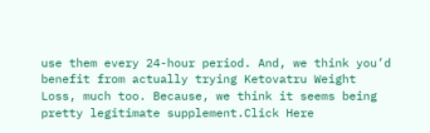use them every 24-hour period. And, we think you’d benefit from actually trying Ketovatru Weight Loss, much too. Because, we think it seems being pretty legitimate supplement.Click Here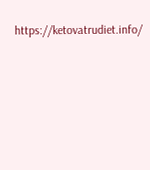https://ketovatrudiet.info/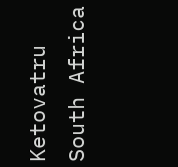Ketovatru South Africa